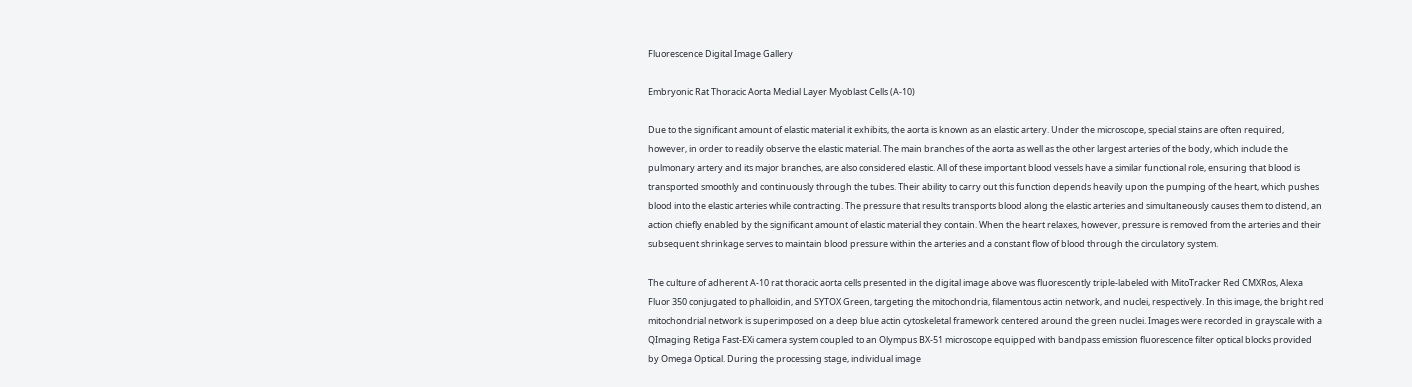Fluorescence Digital Image Gallery

Embryonic Rat Thoracic Aorta Medial Layer Myoblast Cells (A-10)

Due to the significant amount of elastic material it exhibits, the aorta is known as an elastic artery. Under the microscope, special stains are often required, however, in order to readily observe the elastic material. The main branches of the aorta as well as the other largest arteries of the body, which include the pulmonary artery and its major branches, are also considered elastic. All of these important blood vessels have a similar functional role, ensuring that blood is transported smoothly and continuously through the tubes. Their ability to carry out this function depends heavily upon the pumping of the heart, which pushes blood into the elastic arteries while contracting. The pressure that results transports blood along the elastic arteries and simultaneously causes them to distend, an action chiefly enabled by the significant amount of elastic material they contain. When the heart relaxes, however, pressure is removed from the arteries and their subsequent shrinkage serves to maintain blood pressure within the arteries and a constant flow of blood through the circulatory system.

The culture of adherent A-10 rat thoracic aorta cells presented in the digital image above was fluorescently triple-labeled with MitoTracker Red CMXRos, Alexa Fluor 350 conjugated to phalloidin, and SYTOX Green, targeting the mitochondria, filamentous actin network, and nuclei, respectively. In this image, the bright red mitochondrial network is superimposed on a deep blue actin cytoskeletal framework centered around the green nuclei. Images were recorded in grayscale with a QImaging Retiga Fast-EXi camera system coupled to an Olympus BX-51 microscope equipped with bandpass emission fluorescence filter optical blocks provided by Omega Optical. During the processing stage, individual image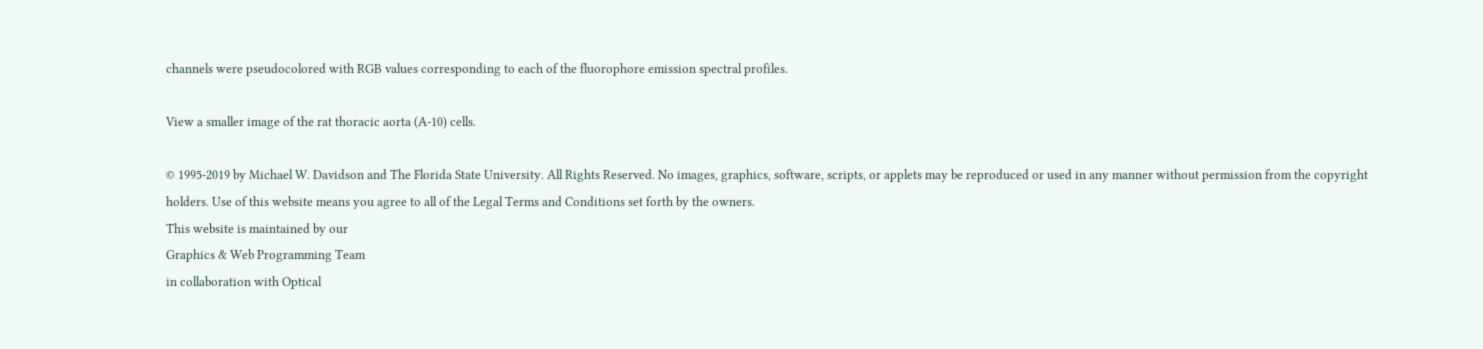channels were pseudocolored with RGB values corresponding to each of the fluorophore emission spectral profiles.

View a smaller image of the rat thoracic aorta (A-10) cells.

© 1995-2019 by Michael W. Davidson and The Florida State University. All Rights Reserved. No images, graphics, software, scripts, or applets may be reproduced or used in any manner without permission from the copyright holders. Use of this website means you agree to all of the Legal Terms and Conditions set forth by the owners.
This website is maintained by our
Graphics & Web Programming Team
in collaboration with Optical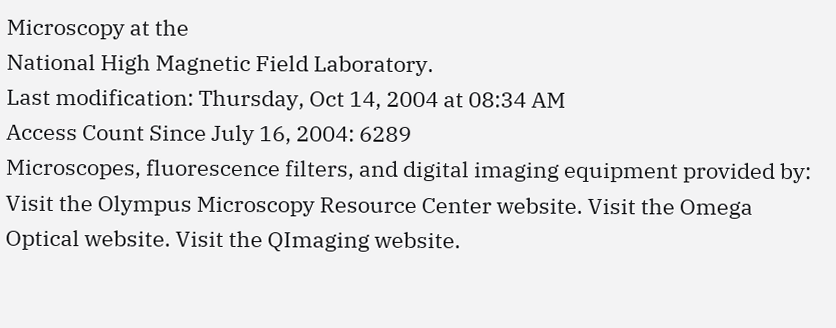Microscopy at the
National High Magnetic Field Laboratory.
Last modification: Thursday, Oct 14, 2004 at 08:34 AM
Access Count Since July 16, 2004: 6289
Microscopes, fluorescence filters, and digital imaging equipment provided by:
Visit the Olympus Microscopy Resource Center website. Visit the Omega Optical website. Visit the QImaging website.